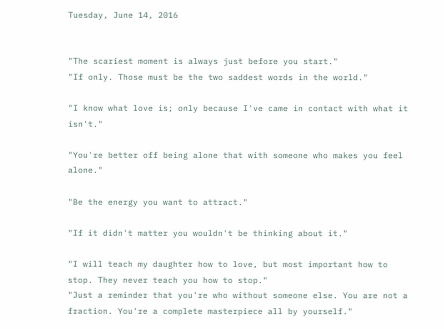Tuesday, June 14, 2016


"The scariest moment is always just before you start."
"If only. Those must be the two saddest words in the world."

"I know what love is; only because I've came in contact with what it isn't."

"You're better off being alone that with someone who makes you feel alone."

"Be the energy you want to attract."

"If it didn't matter you wouldn't be thinking about it."

"I will teach my daughter how to love, but most important how to stop. They never teach you how to stop."
"Just a reminder that you're who without someone else. You are not a fraction. You're a complete masterpiece all by yourself."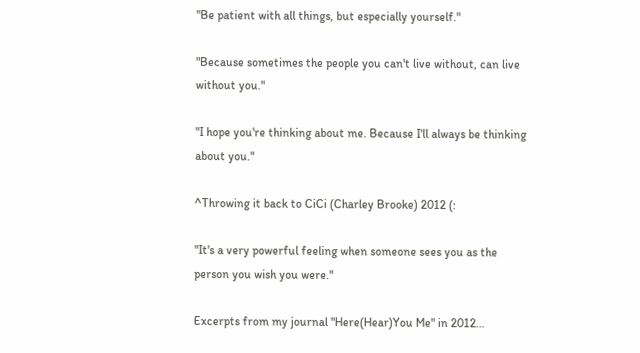"Be patient with all things, but especially yourself."

"Because sometimes the people you can't live without, can live without you."

"I hope you're thinking about me. Because I'll always be thinking about you."

^Throwing it back to CiCi (Charley Brooke) 2012 (:

"It's a very powerful feeling when someone sees you as the person you wish you were."

Excerpts from my journal "Here(Hear)You Me" in 2012...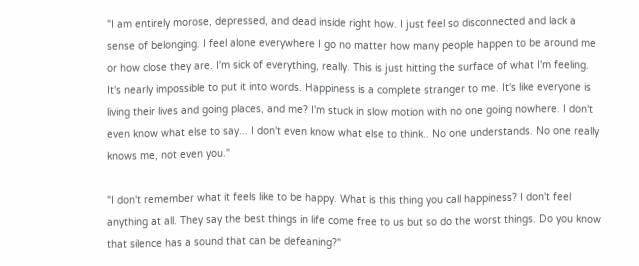"I am entirely morose, depressed, and dead inside right how. I just feel so disconnected and lack a sense of belonging. I feel alone everywhere I go no matter how many people happen to be around me or how close they are. I'm sick of everything, really. This is just hitting the surface of what I'm feeling.  It's nearly impossible to put it into words. Happiness is a complete stranger to me. It's like everyone is living their lives and going places, and me? I'm stuck in slow motion with no one going nowhere. I don't even know what else to say... I don't even know what else to think.. No one understands. No one really knows me, not even you."

"I don't remember what it feels like to be happy. What is this thing you call happiness? I don't feel anything at all. They say the best things in life come free to us but so do the worst things. Do you know that silence has a sound that can be defeaning?"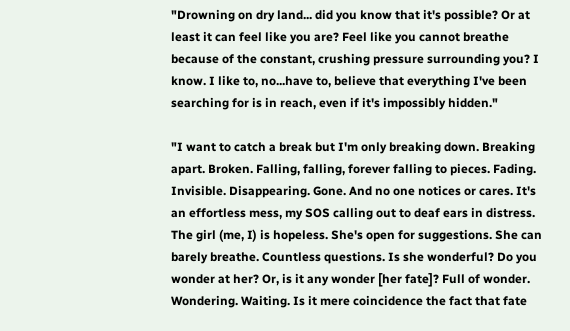"Drowning on dry land... did you know that it's possible? Or at least it can feel like you are? Feel like you cannot breathe because of the constant, crushing pressure surrounding you? I know. I like to, no...have to, believe that everything I've been searching for is in reach, even if it's impossibly hidden."

"I want to catch a break but I'm only breaking down. Breaking apart. Broken. Falling, falling, forever falling to pieces. Fading. Invisible. Disappearing. Gone. And no one notices or cares. It's an effortless mess, my SOS calling out to deaf ears in distress. The girl (me, I) is hopeless. She's open for suggestions. She can barely breathe. Countless questions. Is she wonderful? Do you wonder at her? Or, is it any wonder [her fate]? Full of wonder. Wondering. Waiting. Is it mere coincidence the fact that fate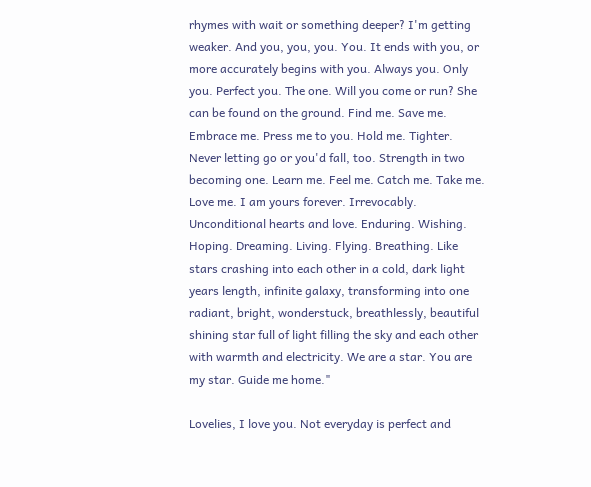rhymes with wait or something deeper? I'm getting weaker. And you, you, you. You. It ends with you, or more accurately begins with you. Always you. Only you. Perfect you. The one. Will you come or run? She can be found on the ground. Find me. Save me. Embrace me. Press me to you. Hold me. Tighter. Never letting go or you'd fall, too. Strength in two becoming one. Learn me. Feel me. Catch me. Take me. Love me. I am yours forever. Irrevocably. Unconditional hearts and love. Enduring. Wishing. Hoping. Dreaming. Living. Flying. Breathing. Like stars crashing into each other in a cold, dark light years length, infinite galaxy, transforming into one radiant, bright, wonderstuck, breathlessly, beautiful shining star full of light filling the sky and each other with warmth and electricity. We are a star. You are my star. Guide me home."

Lovelies, I love you. Not everyday is perfect and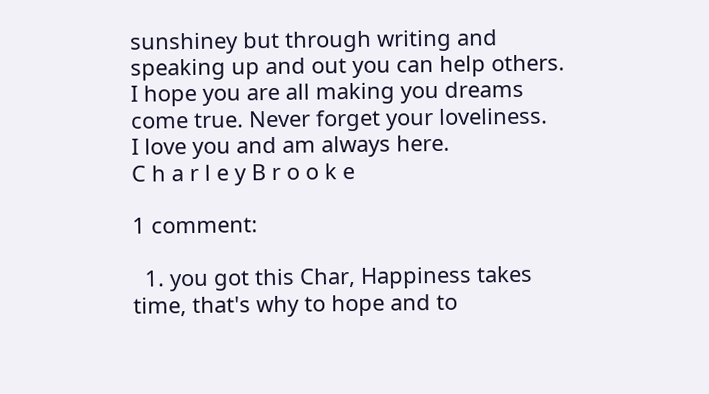sunshiney but through writing and speaking up and out you can help others.
I hope you are all making you dreams come true. Never forget your loveliness.
I love you and am always here.
C h a r l e y B r o o k e

1 comment:

  1. you got this Char, Happiness takes time, that's why to hope and to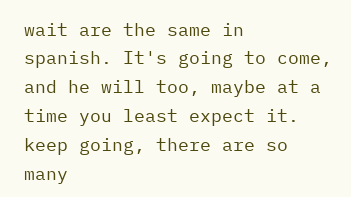wait are the same in spanish. It's going to come, and he will too, maybe at a time you least expect it. keep going, there are so many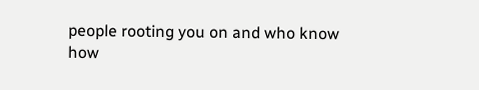people rooting you on and who know how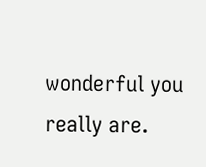wonderful you really are.